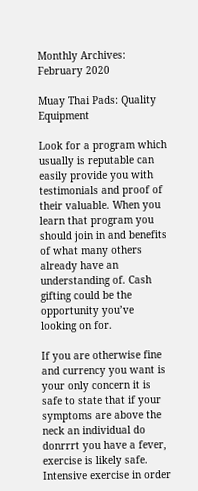Monthly Archives: February 2020

Muay Thai Pads: Quality Equipment

Look for a program which usually is reputable can easily provide you with testimonials and proof of their valuable. When you learn that program you should join in and benefits of what many others already have an understanding of. Cash gifting could be the opportunity you’ve looking on for.

If you are otherwise fine and currency you want is your only concern it is safe to state that if your symptoms are above the neck an individual do donrrrt you have a fever, exercise is likely safe. Intensive exercise in order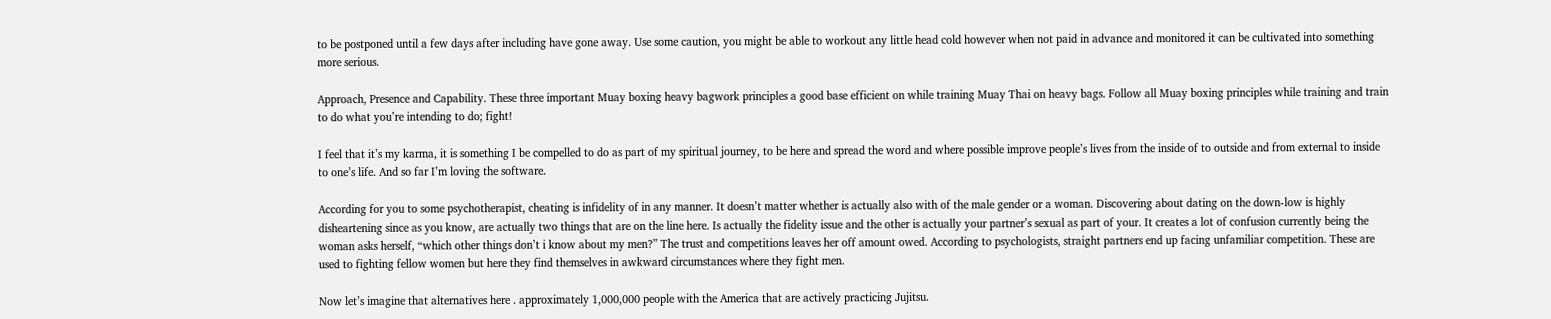to be postponed until a few days after including have gone away. Use some caution, you might be able to workout any little head cold however when not paid in advance and monitored it can be cultivated into something more serious.

Approach, Presence and Capability. These three important Muay boxing heavy bagwork principles a good base efficient on while training Muay Thai on heavy bags. Follow all Muay boxing principles while training and train to do what you’re intending to do; fight!

I feel that it’s my karma, it is something I be compelled to do as part of my spiritual journey, to be here and spread the word and where possible improve people’s lives from the inside of to outside and from external to inside to one’s life. And so far I’m loving the software.

According for you to some psychotherapist, cheating is infidelity of in any manner. It doesn’t matter whether is actually also with of the male gender or a woman. Discovering about dating on the down-low is highly disheartening since as you know, are actually two things that are on the line here. Is actually the fidelity issue and the other is actually your partner’s sexual as part of your. It creates a lot of confusion currently being the woman asks herself, “which other things don’t i know about my men?” The trust and competitions leaves her off amount owed. According to psychologists, straight partners end up facing unfamiliar competition. These are used to fighting fellow women but here they find themselves in awkward circumstances where they fight men.

Now let’s imagine that alternatives here . approximately 1,000,000 people with the America that are actively practicing Jujitsu.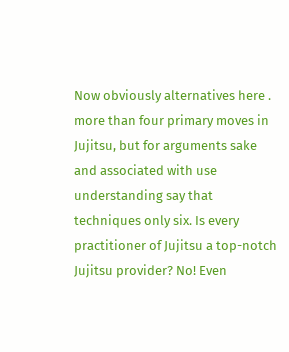Now obviously alternatives here . more than four primary moves in Jujitsu, but for arguments sake and associated with use understanding say that techniques only six. Is every practitioner of Jujitsu a top-notch Jujitsu provider? No! Even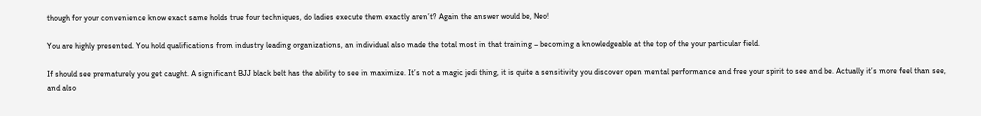though for your convenience know exact same holds true four techniques, do ladies execute them exactly aren’t? Again the answer would be, Neo!

You are highly presented. You hold qualifications from industry leading organizations, an individual also made the total most in that training – becoming a knowledgeable at the top of the your particular field.

If should see prematurely you get caught. A significant BJJ black belt has the ability to see in maximize. It’s not a magic jedi thing, it is quite a sensitivity you discover open mental performance and free your spirit to see and be. Actually it’s more feel than see, and also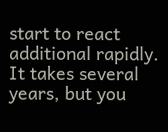start to react additional rapidly. It takes several years, but you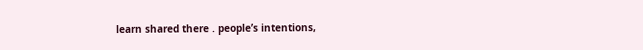learn shared there . people’s intentions,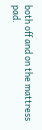both off and on the mattress pad.